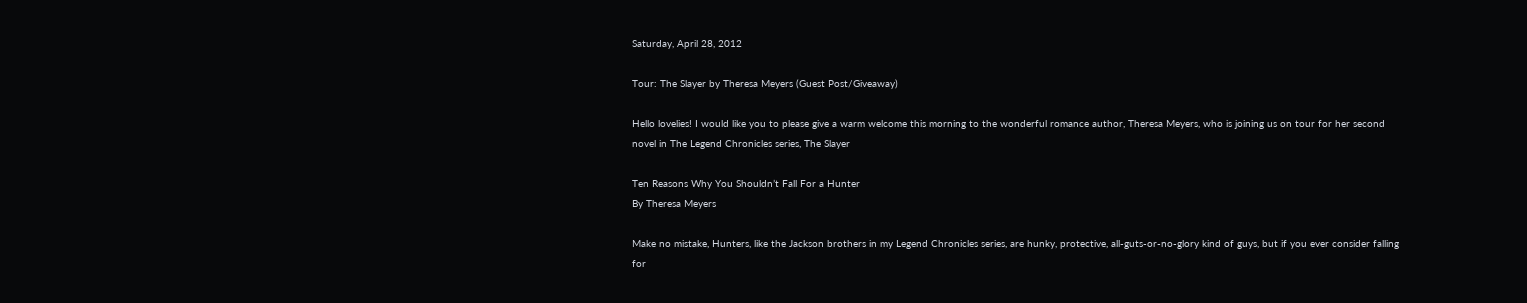Saturday, April 28, 2012

Tour: The Slayer by Theresa Meyers (Guest Post/Giveaway)

Hello lovelies! I would like you to please give a warm welcome this morning to the wonderful romance author, Theresa Meyers, who is joining us on tour for her second novel in The Legend Chronicles series, The Slayer

Ten Reasons Why You Shouldn’t Fall For a Hunter
By Theresa Meyers

Make no mistake, Hunters, like the Jackson brothers in my Legend Chronicles series, are hunky, protective, all-guts-or-no-glory kind of guys, but if you ever consider falling for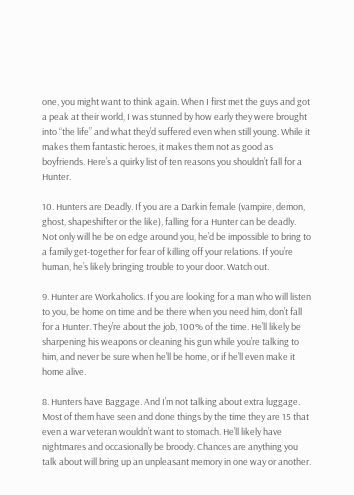one, you might want to think again. When I first met the guys and got a peak at their world, I was stunned by how early they were brought into “the life” and what they’d suffered even when still young. While it makes them fantastic heroes, it makes them not as good as boyfriends. Here’s a quirky list of ten reasons you shouldn’t fall for a Hunter.

10. Hunters are Deadly. If you are a Darkin female (vampire, demon, ghost, shapeshifter or the like), falling for a Hunter can be deadly. Not only will he be on edge around you, he’d be impossible to bring to a family get-together for fear of killing off your relations. If you’re human, he’s likely bringing trouble to your door. Watch out.

9. Hunter are Workaholics. If you are looking for a man who will listen to you, be home on time and be there when you need him, don’t fall for a Hunter. They’re about the job, 100% of the time. He’ll likely be sharpening his weapons or cleaning his gun while you’re talking to him, and never be sure when he’ll be home, or if he’ll even make it home alive.

8. Hunters have Baggage. And I’m not talking about extra luggage. Most of them have seen and done things by the time they are 15 that even a war veteran wouldn’t want to stomach. He’ll likely have nightmares and occasionally be broody. Chances are anything you talk about will bring up an unpleasant memory in one way or another.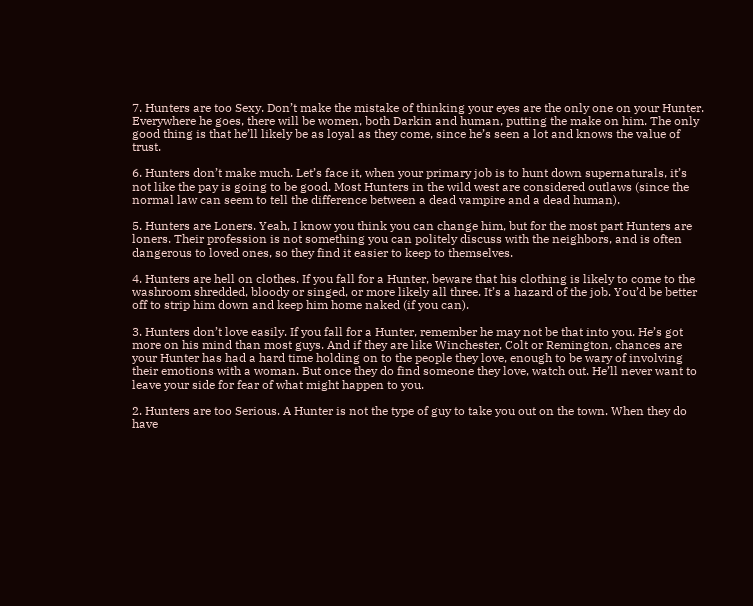7. Hunters are too Sexy. Don’t make the mistake of thinking your eyes are the only one on your Hunter. Everywhere he goes, there will be women, both Darkin and human, putting the make on him. The only good thing is that he’ll likely be as loyal as they come, since he’s seen a lot and knows the value of trust.

6. Hunters don’t make much. Let’s face it, when your primary job is to hunt down supernaturals, it’s not like the pay is going to be good. Most Hunters in the wild west are considered outlaws (since the normal law can seem to tell the difference between a dead vampire and a dead human).

5. Hunters are Loners. Yeah, I know you think you can change him, but for the most part Hunters are loners. Their profession is not something you can politely discuss with the neighbors, and is often dangerous to loved ones, so they find it easier to keep to themselves.

4. Hunters are hell on clothes. If you fall for a Hunter, beware that his clothing is likely to come to the washroom shredded, bloody or singed, or more likely all three. It’s a hazard of the job. You’d be better off to strip him down and keep him home naked (if you can).

3. Hunters don’t love easily. If you fall for a Hunter, remember he may not be that into you. He’s got more on his mind than most guys. And if they are like Winchester, Colt or Remington, chances are your Hunter has had a hard time holding on to the people they love, enough to be wary of involving their emotions with a woman. But once they do find someone they love, watch out. He’ll never want to leave your side for fear of what might happen to you.

2. Hunters are too Serious. A Hunter is not the type of guy to take you out on the town. When they do have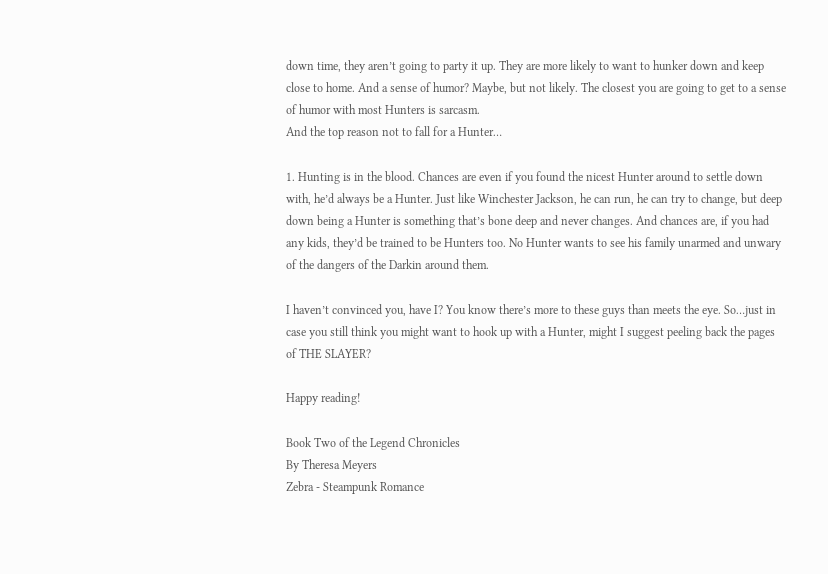down time, they aren’t going to party it up. They are more likely to want to hunker down and keep close to home. And a sense of humor? Maybe, but not likely. The closest you are going to get to a sense of humor with most Hunters is sarcasm.
And the top reason not to fall for a Hunter…

1. Hunting is in the blood. Chances are even if you found the nicest Hunter around to settle down with, he’d always be a Hunter. Just like Winchester Jackson, he can run, he can try to change, but deep down being a Hunter is something that’s bone deep and never changes. And chances are, if you had any kids, they’d be trained to be Hunters too. No Hunter wants to see his family unarmed and unwary of the dangers of the Darkin around them.

I haven’t convinced you, have I? You know there’s more to these guys than meets the eye. So…just in case you still think you might want to hook up with a Hunter, might I suggest peeling back the pages of THE SLAYER?

Happy reading!

Book Two of the Legend Chronicles
By Theresa Meyers
Zebra - Steampunk Romance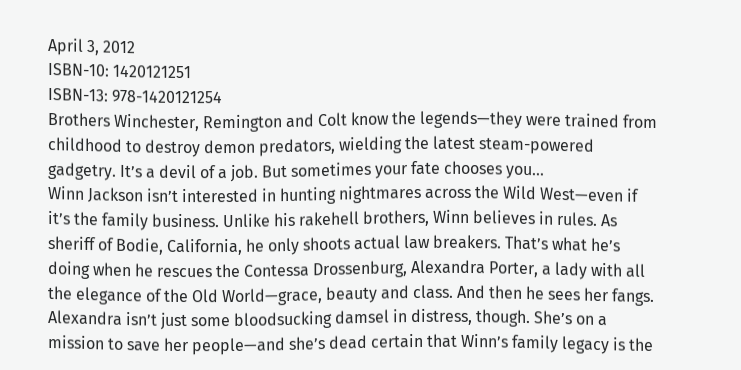April 3, 2012
ISBN-10: 1420121251
ISBN-13: 978-1420121254
Brothers Winchester, Remington and Colt know the legends—they were trained from childhood to destroy demon predators, wielding the latest steam-powered gadgetry. It’s a devil of a job. But sometimes your fate chooses you...
Winn Jackson isn’t interested in hunting nightmares across the Wild West—even if it’s the family business. Unlike his rakehell brothers, Winn believes in rules. As sheriff of Bodie, California, he only shoots actual law breakers. That’s what he’s doing when he rescues the Contessa Drossenburg, Alexandra Porter, a lady with all the elegance of the Old World—grace, beauty and class. And then he sees her fangs.
Alexandra isn’t just some bloodsucking damsel in distress, though. She’s on a mission to save her people—and she’s dead certain that Winn’s family legacy is the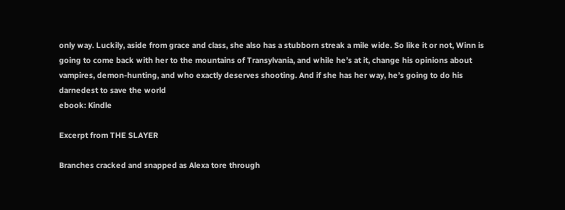only way. Luckily, aside from grace and class, she also has a stubborn streak a mile wide. So like it or not, Winn is going to come back with her to the mountains of Transylvania, and while he’s at it, change his opinions about vampires, demon-hunting, and who exactly deserves shooting. And if she has her way, he’s going to do his darnedest to save the world
ebook: Kindle

Excerpt from THE SLAYER

Branches cracked and snapped as Alexa tore through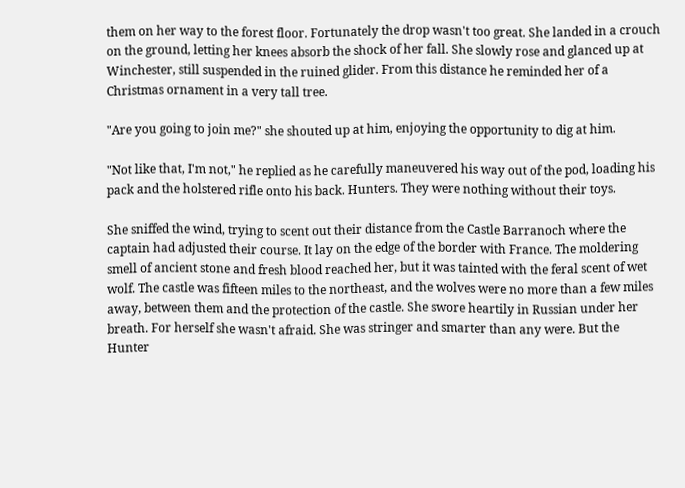them on her way to the forest floor. Fortunately the drop wasn't too great. She landed in a crouch on the ground, letting her knees absorb the shock of her fall. She slowly rose and glanced up at Winchester, still suspended in the ruined glider. From this distance he reminded her of a Christmas ornament in a very tall tree.

"Are you going to join me?" she shouted up at him, enjoying the opportunity to dig at him.

"Not like that, I'm not," he replied as he carefully maneuvered his way out of the pod, loading his pack and the holstered rifle onto his back. Hunters. They were nothing without their toys.

She sniffed the wind, trying to scent out their distance from the Castle Barranoch where the captain had adjusted their course. It lay on the edge of the border with France. The moldering smell of ancient stone and fresh blood reached her, but it was tainted with the feral scent of wet wolf. The castle was fifteen miles to the northeast, and the wolves were no more than a few miles away, between them and the protection of the castle. She swore heartily in Russian under her breath. For herself she wasn't afraid. She was stringer and smarter than any were. But the Hunter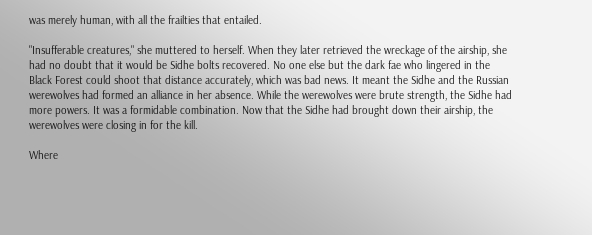was merely human, with all the frailties that entailed.

"Insufferable creatures," she muttered to herself. When they later retrieved the wreckage of the airship, she had no doubt that it would be Sidhe bolts recovered. No one else but the dark fae who lingered in the Black Forest could shoot that distance accurately, which was bad news. It meant the Sidhe and the Russian werewolves had formed an alliance in her absence. While the werewolves were brute strength, the Sidhe had more powers. It was a formidable combination. Now that the Sidhe had brought down their airship, the werewolves were closing in for the kill.

Where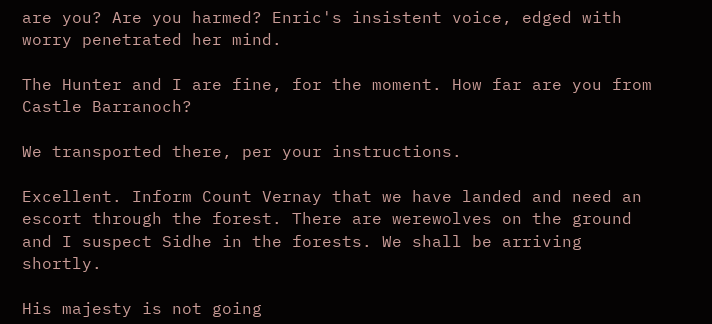are you? Are you harmed? Enric's insistent voice, edged with worry penetrated her mind.

The Hunter and I are fine, for the moment. How far are you from Castle Barranoch?

We transported there, per your instructions.

Excellent. Inform Count Vernay that we have landed and need an escort through the forest. There are werewolves on the ground and I suspect Sidhe in the forests. We shall be arriving shortly.

His majesty is not going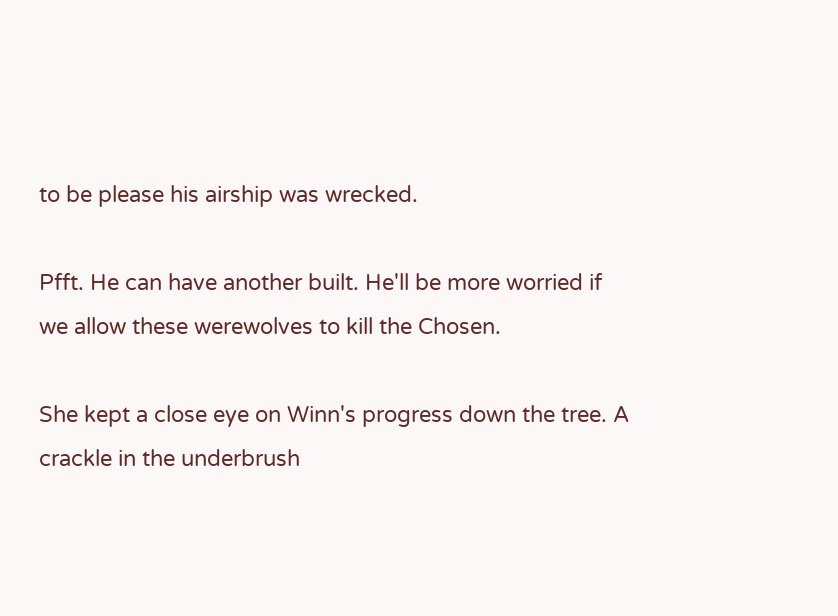to be please his airship was wrecked.

Pfft. He can have another built. He'll be more worried if we allow these werewolves to kill the Chosen.

She kept a close eye on Winn's progress down the tree. A crackle in the underbrush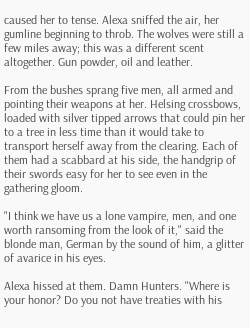caused her to tense. Alexa sniffed the air, her gumline beginning to throb. The wolves were still a few miles away; this was a different scent altogether. Gun powder, oil and leather.

From the bushes sprang five men, all armed and pointing their weapons at her. Helsing crossbows, loaded with silver tipped arrows that could pin her to a tree in less time than it would take to transport herself away from the clearing. Each of them had a scabbard at his side, the handgrip of their swords easy for her to see even in the gathering gloom.

"I think we have us a lone vampire, men, and one worth ransoming from the look of it," said the blonde man, German by the sound of him, a glitter of avarice in his eyes.

Alexa hissed at them. Damn Hunters. "Where is your honor? Do you not have treaties with his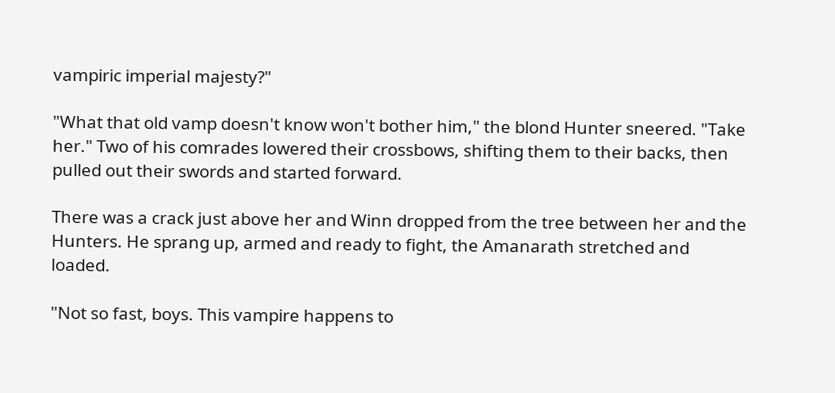vampiric imperial majesty?"

"What that old vamp doesn't know won't bother him," the blond Hunter sneered. "Take her." Two of his comrades lowered their crossbows, shifting them to their backs, then pulled out their swords and started forward.

There was a crack just above her and Winn dropped from the tree between her and the Hunters. He sprang up, armed and ready to fight, the Amanarath stretched and loaded.

"Not so fast, boys. This vampire happens to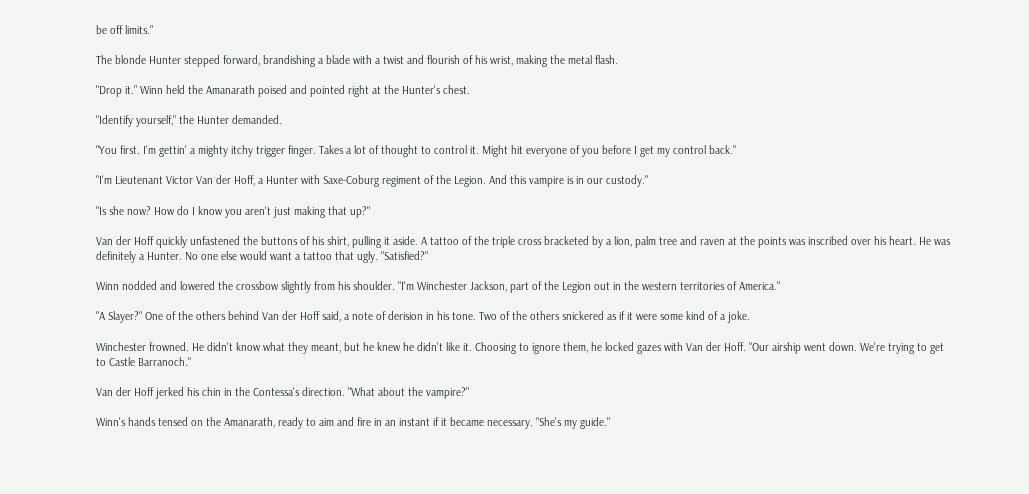be off limits."

The blonde Hunter stepped forward, brandishing a blade with a twist and flourish of his wrist, making the metal flash.

"Drop it." Winn held the Amanarath poised and pointed right at the Hunter's chest.

"Identify yourself," the Hunter demanded.

"You first. I'm gettin' a mighty itchy trigger finger. Takes a lot of thought to control it. Might hit everyone of you before I get my control back."

"I'm Lieutenant Victor Van der Hoff, a Hunter with Saxe-Coburg regiment of the Legion. And this vampire is in our custody."

"Is she now? How do I know you aren't just making that up?"

Van der Hoff quickly unfastened the buttons of his shirt, pulling it aside. A tattoo of the triple cross bracketed by a lion, palm tree and raven at the points was inscribed over his heart. He was definitely a Hunter. No one else would want a tattoo that ugly. "Satisfied?"

Winn nodded and lowered the crossbow slightly from his shoulder. "I'm Winchester Jackson, part of the Legion out in the western territories of America."

"A Slayer?" One of the others behind Van der Hoff said, a note of derision in his tone. Two of the others snickered as if it were some kind of a joke.

Winchester frowned. He didn't know what they meant, but he knew he didn't like it. Choosing to ignore them, he locked gazes with Van der Hoff. "Our airship went down. We're trying to get to Castle Barranoch."

Van der Hoff jerked his chin in the Contessa's direction. "What about the vampire?"

Winn's hands tensed on the Amanarath, ready to aim and fire in an instant if it became necessary. "She's my guide."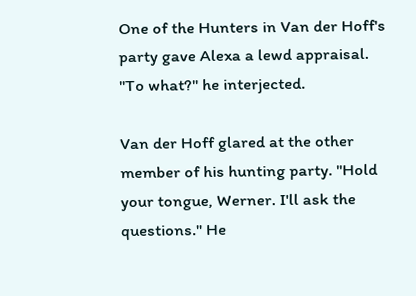One of the Hunters in Van der Hoff's party gave Alexa a lewd appraisal. "To what?" he interjected.

Van der Hoff glared at the other member of his hunting party. "Hold your tongue, Werner. I'll ask the questions." He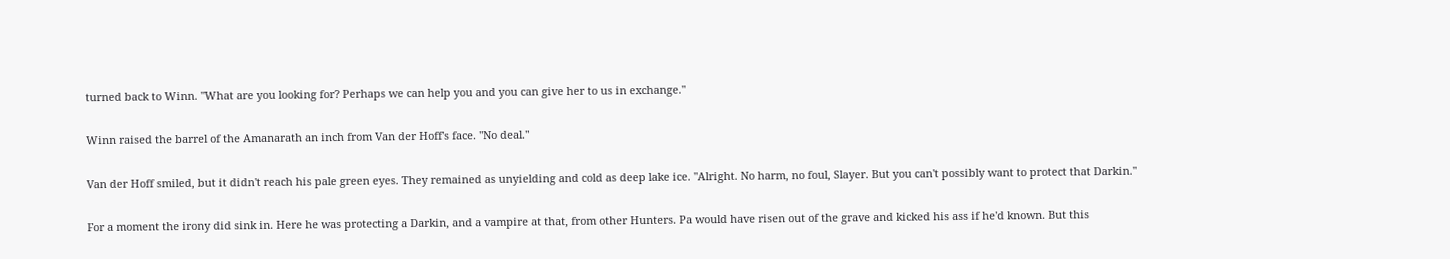turned back to Winn. "What are you looking for? Perhaps we can help you and you can give her to us in exchange."

Winn raised the barrel of the Amanarath an inch from Van der Hoff's face. "No deal."

Van der Hoff smiled, but it didn't reach his pale green eyes. They remained as unyielding and cold as deep lake ice. "Alright. No harm, no foul, Slayer. But you can't possibly want to protect that Darkin."

For a moment the irony did sink in. Here he was protecting a Darkin, and a vampire at that, from other Hunters. Pa would have risen out of the grave and kicked his ass if he'd known. But this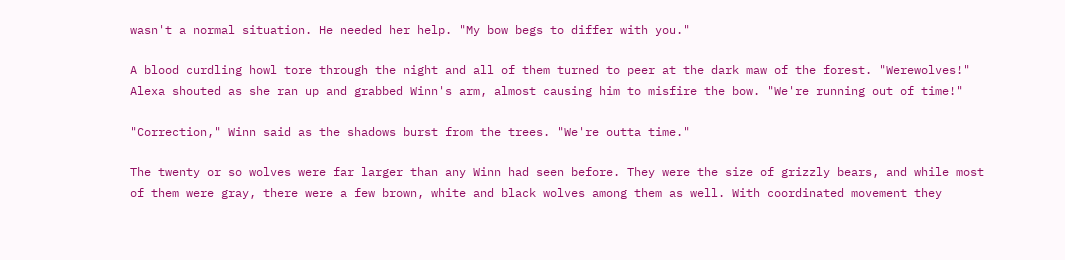wasn't a normal situation. He needed her help. "My bow begs to differ with you."

A blood curdling howl tore through the night and all of them turned to peer at the dark maw of the forest. "Werewolves!" Alexa shouted as she ran up and grabbed Winn's arm, almost causing him to misfire the bow. "We're running out of time!"

"Correction," Winn said as the shadows burst from the trees. "We're outta time."

The twenty or so wolves were far larger than any Winn had seen before. They were the size of grizzly bears, and while most of them were gray, there were a few brown, white and black wolves among them as well. With coordinated movement they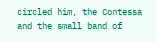circled him, the Contessa and the small band of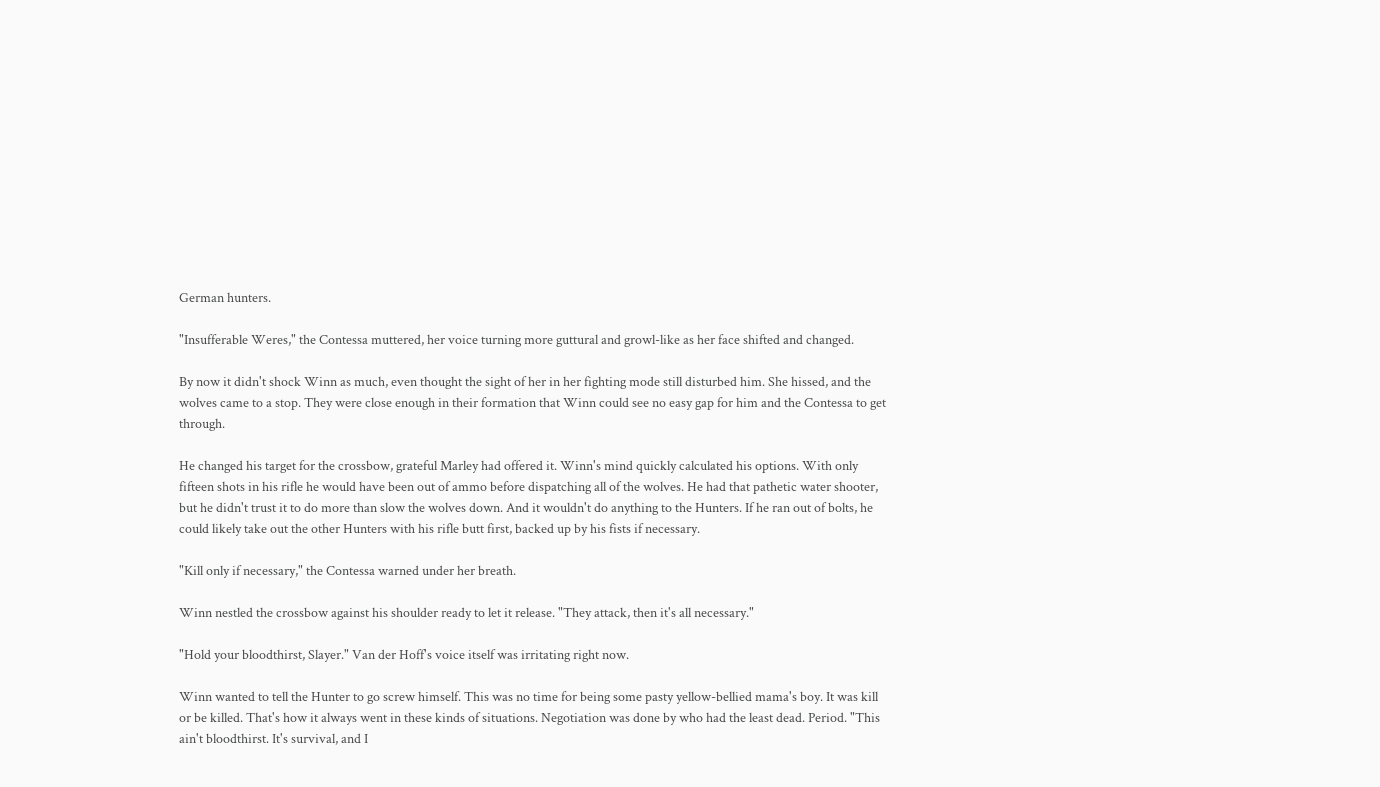German hunters.

"Insufferable Weres," the Contessa muttered, her voice turning more guttural and growl-like as her face shifted and changed.

By now it didn't shock Winn as much, even thought the sight of her in her fighting mode still disturbed him. She hissed, and the wolves came to a stop. They were close enough in their formation that Winn could see no easy gap for him and the Contessa to get through.

He changed his target for the crossbow, grateful Marley had offered it. Winn's mind quickly calculated his options. With only fifteen shots in his rifle he would have been out of ammo before dispatching all of the wolves. He had that pathetic water shooter, but he didn't trust it to do more than slow the wolves down. And it wouldn't do anything to the Hunters. If he ran out of bolts, he could likely take out the other Hunters with his rifle butt first, backed up by his fists if necessary.

"Kill only if necessary," the Contessa warned under her breath.

Winn nestled the crossbow against his shoulder ready to let it release. "They attack, then it's all necessary."

"Hold your bloodthirst, Slayer." Van der Hoff's voice itself was irritating right now.

Winn wanted to tell the Hunter to go screw himself. This was no time for being some pasty yellow-bellied mama's boy. It was kill or be killed. That's how it always went in these kinds of situations. Negotiation was done by who had the least dead. Period. "This ain't bloodthirst. It's survival, and I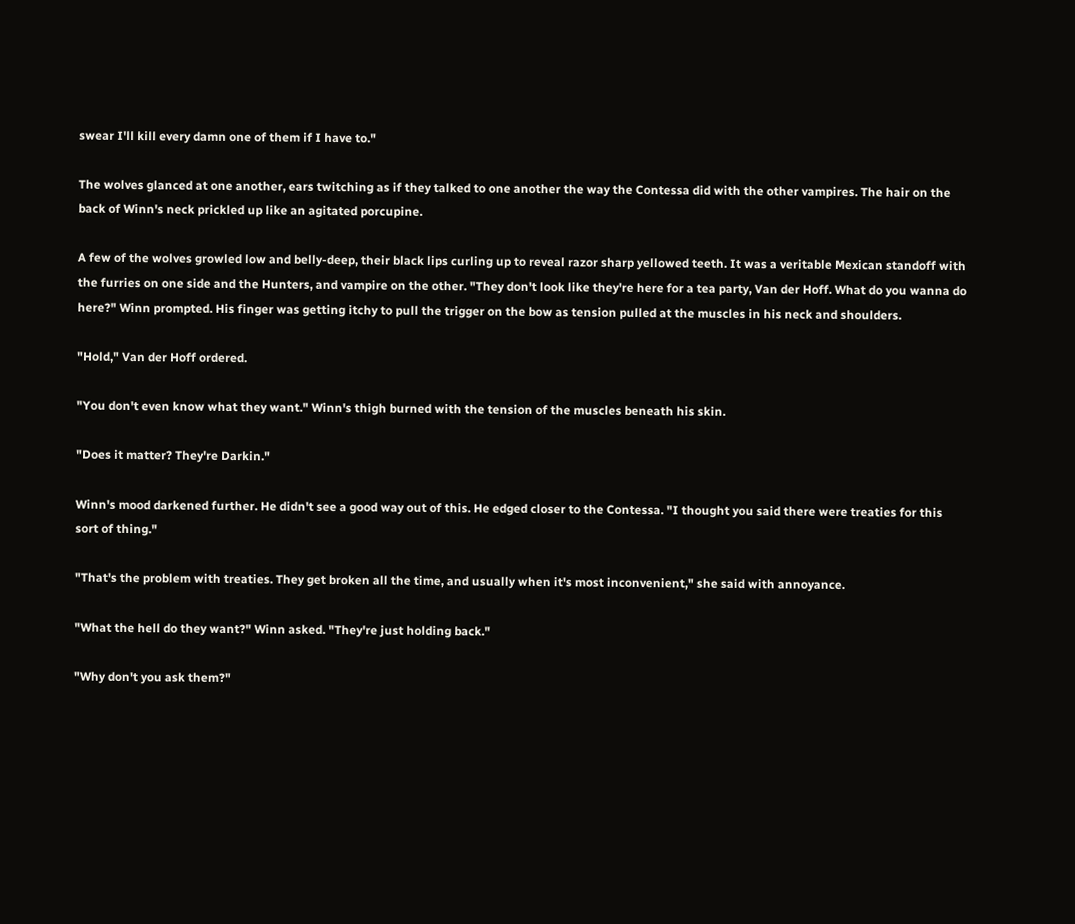swear I'll kill every damn one of them if I have to."

The wolves glanced at one another, ears twitching as if they talked to one another the way the Contessa did with the other vampires. The hair on the back of Winn's neck prickled up like an agitated porcupine.

A few of the wolves growled low and belly-deep, their black lips curling up to reveal razor sharp yellowed teeth. It was a veritable Mexican standoff with the furries on one side and the Hunters, and vampire on the other. "They don't look like they're here for a tea party, Van der Hoff. What do you wanna do here?" Winn prompted. His finger was getting itchy to pull the trigger on the bow as tension pulled at the muscles in his neck and shoulders.

"Hold," Van der Hoff ordered.

"You don't even know what they want." Winn's thigh burned with the tension of the muscles beneath his skin.

"Does it matter? They're Darkin."

Winn's mood darkened further. He didn't see a good way out of this. He edged closer to the Contessa. "I thought you said there were treaties for this sort of thing."

"That's the problem with treaties. They get broken all the time, and usually when it's most inconvenient," she said with annoyance.

"What the hell do they want?" Winn asked. "They're just holding back."

"Why don't you ask them?"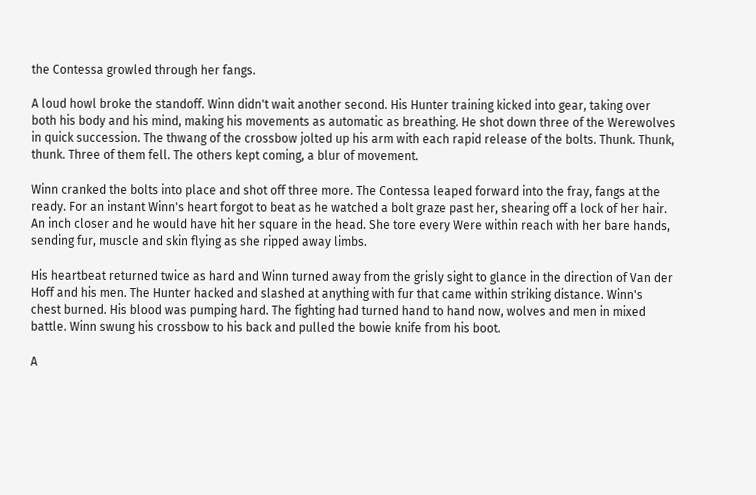the Contessa growled through her fangs.

A loud howl broke the standoff. Winn didn't wait another second. His Hunter training kicked into gear, taking over both his body and his mind, making his movements as automatic as breathing. He shot down three of the Werewolves in quick succession. The thwang of the crossbow jolted up his arm with each rapid release of the bolts. Thunk. Thunk, thunk. Three of them fell. The others kept coming, a blur of movement.

Winn cranked the bolts into place and shot off three more. The Contessa leaped forward into the fray, fangs at the ready. For an instant Winn's heart forgot to beat as he watched a bolt graze past her, shearing off a lock of her hair. An inch closer and he would have hit her square in the head. She tore every Were within reach with her bare hands, sending fur, muscle and skin flying as she ripped away limbs.

His heartbeat returned twice as hard and Winn turned away from the grisly sight to glance in the direction of Van der Hoff and his men. The Hunter hacked and slashed at anything with fur that came within striking distance. Winn's chest burned. His blood was pumping hard. The fighting had turned hand to hand now, wolves and men in mixed battle. Winn swung his crossbow to his back and pulled the bowie knife from his boot.

A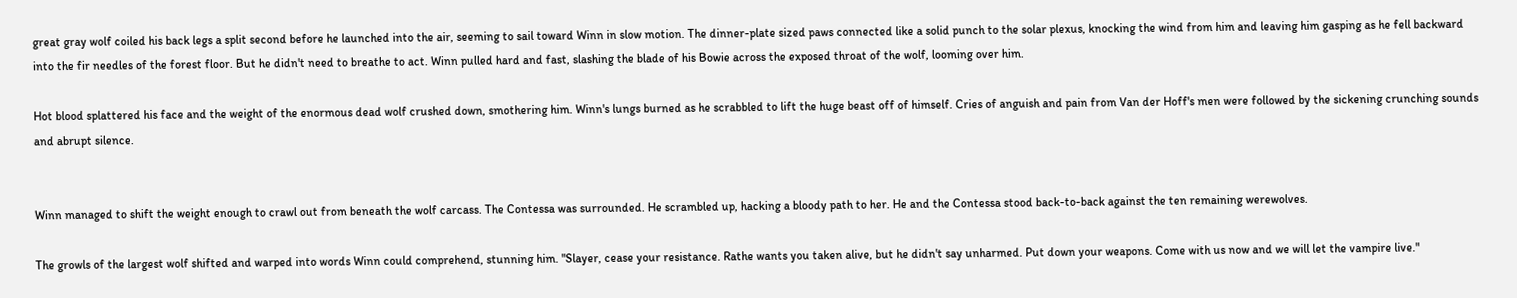great gray wolf coiled his back legs a split second before he launched into the air, seeming to sail toward Winn in slow motion. The dinner-plate sized paws connected like a solid punch to the solar plexus, knocking the wind from him and leaving him gasping as he fell backward into the fir needles of the forest floor. But he didn't need to breathe to act. Winn pulled hard and fast, slashing the blade of his Bowie across the exposed throat of the wolf, looming over him.

Hot blood splattered his face and the weight of the enormous dead wolf crushed down, smothering him. Winn's lungs burned as he scrabbled to lift the huge beast off of himself. Cries of anguish and pain from Van der Hoff's men were followed by the sickening crunching sounds and abrupt silence.


Winn managed to shift the weight enough to crawl out from beneath the wolf carcass. The Contessa was surrounded. He scrambled up, hacking a bloody path to her. He and the Contessa stood back-to-back against the ten remaining werewolves.

The growls of the largest wolf shifted and warped into words Winn could comprehend, stunning him. "Slayer, cease your resistance. Rathe wants you taken alive, but he didn't say unharmed. Put down your weapons. Come with us now and we will let the vampire live."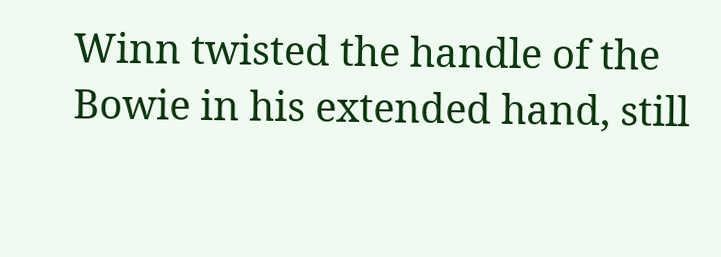Winn twisted the handle of the Bowie in his extended hand, still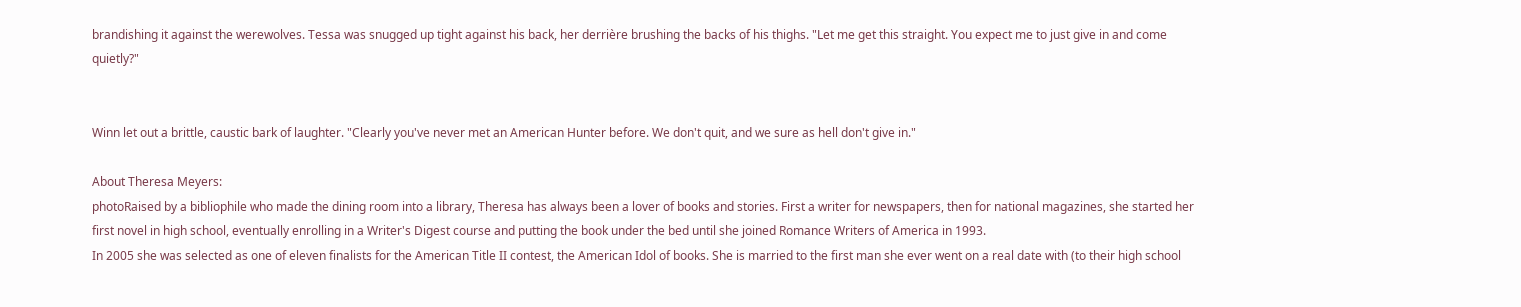brandishing it against the werewolves. Tessa was snugged up tight against his back, her derrière brushing the backs of his thighs. "Let me get this straight. You expect me to just give in and come quietly?"


Winn let out a brittle, caustic bark of laughter. "Clearly you've never met an American Hunter before. We don't quit, and we sure as hell don't give in."

About Theresa Meyers:
photoRaised by a bibliophile who made the dining room into a library, Theresa has always been a lover of books and stories. First a writer for newspapers, then for national magazines, she started her first novel in high school, eventually enrolling in a Writer's Digest course and putting the book under the bed until she joined Romance Writers of America in 1993.
In 2005 she was selected as one of eleven finalists for the American Title II contest, the American Idol of books. She is married to the first man she ever went on a real date with (to their high school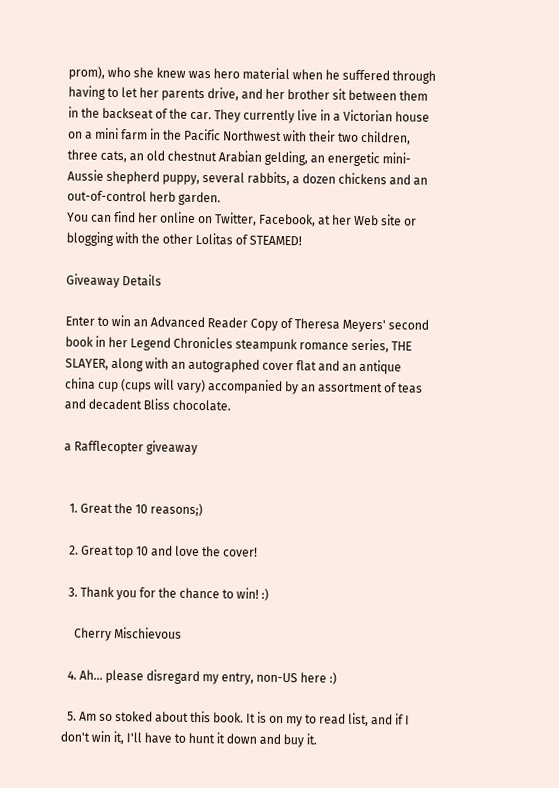prom), who she knew was hero material when he suffered through having to let her parents drive, and her brother sit between them in the backseat of the car. They currently live in a Victorian house on a mini farm in the Pacific Northwest with their two children, three cats, an old chestnut Arabian gelding, an energetic mini-Aussie shepherd puppy, several rabbits, a dozen chickens and an out-of-control herb garden.
You can find her online on Twitter, Facebook, at her Web site or blogging with the other Lolitas of STEAMED!

Giveaway Details

Enter to win an Advanced Reader Copy of Theresa Meyers' second book in her Legend Chronicles steampunk romance series, THE SLAYER, along with an autographed cover flat and an antique china cup (cups will vary) accompanied by an assortment of teas and decadent Bliss chocolate.

a Rafflecopter giveaway


  1. Great the 10 reasons;)

  2. Great top 10 and love the cover!

  3. Thank you for the chance to win! :)

    Cherry Mischievous

  4. Ah... please disregard my entry, non-US here :)

  5. Am so stoked about this book. It is on my to read list, and if I don't win it, I'll have to hunt it down and buy it.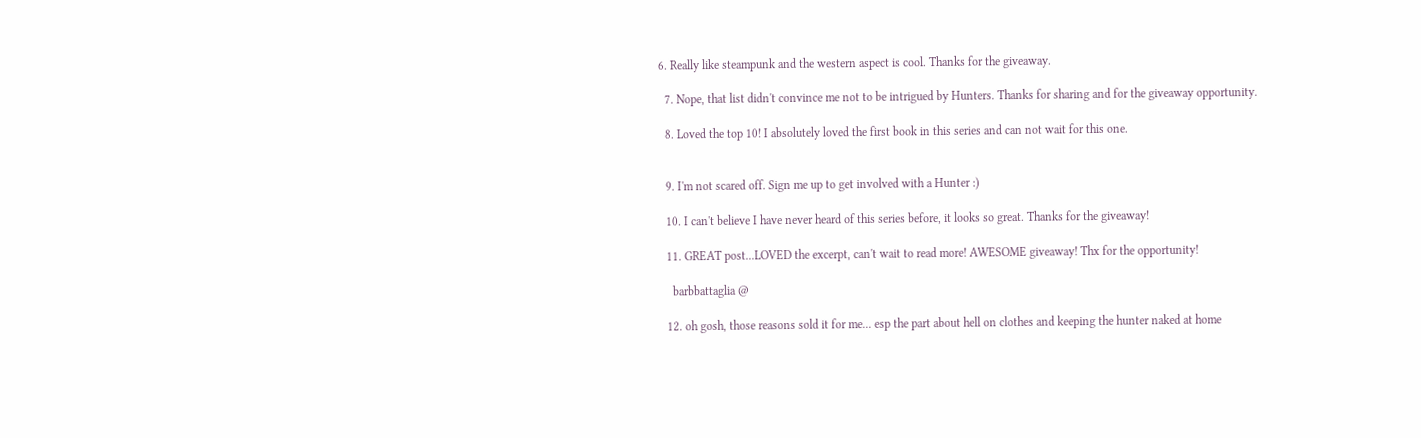6. Really like steampunk and the western aspect is cool. Thanks for the giveaway.

  7. Nope, that list didn't convince me not to be intrigued by Hunters. Thanks for sharing and for the giveaway opportunity.

  8. Loved the top 10! I absolutely loved the first book in this series and can not wait for this one.


  9. I'm not scared off. Sign me up to get involved with a Hunter :)

  10. I can't believe I have never heard of this series before, it looks so great. Thanks for the giveaway!

  11. GREAT post...LOVED the excerpt, can't wait to read more! AWESOME giveaway! Thx for the opportunity!

    barbbattaglia @

  12. oh gosh, those reasons sold it for me... esp the part about hell on clothes and keeping the hunter naked at home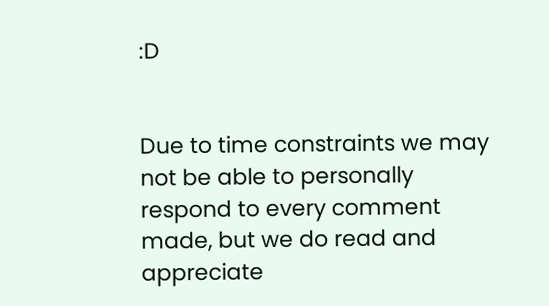:D


Due to time constraints we may not be able to personally respond to every comment made, but we do read and appreciate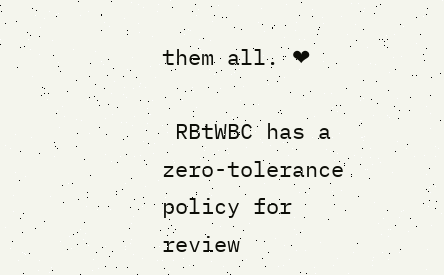them all. ❤

 RBtWBC has a zero-tolerance policy for review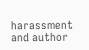harassment and author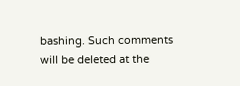bashing. Such comments will be deleted at the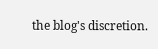the blog's discretion.